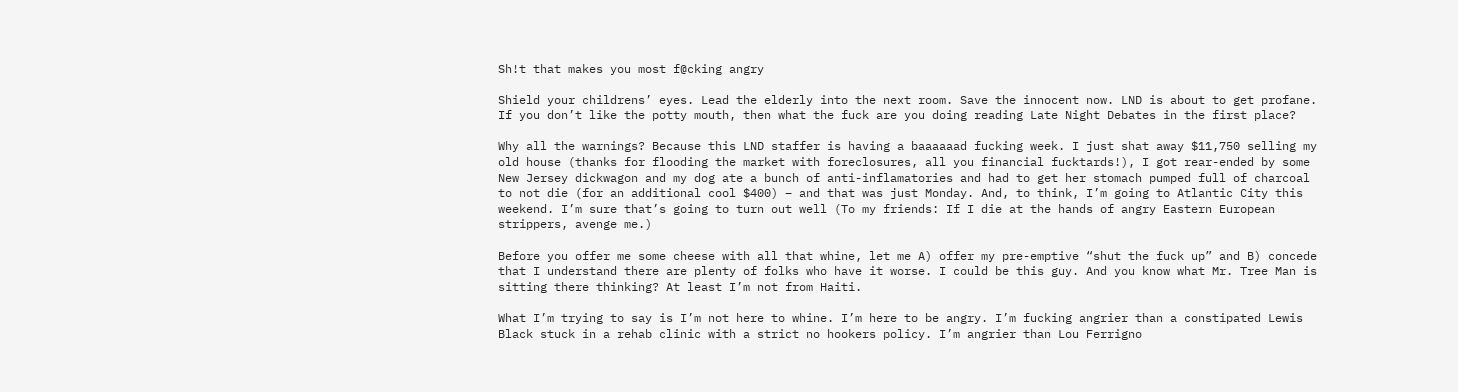Sh!t that makes you most f@cking angry

Shield your childrens’ eyes. Lead the elderly into the next room. Save the innocent now. LND is about to get profane. If you don’t like the potty mouth, then what the fuck are you doing reading Late Night Debates in the first place?

Why all the warnings? Because this LND staffer is having a baaaaaad fucking week. I just shat away $11,750 selling my old house (thanks for flooding the market with foreclosures, all you financial fucktards!), I got rear-ended by some New Jersey dickwagon and my dog ate a bunch of anti-inflamatories and had to get her stomach pumped full of charcoal to not die (for an additional cool $400) – and that was just Monday. And, to think, I’m going to Atlantic City this weekend. I’m sure that’s going to turn out well (To my friends: If I die at the hands of angry Eastern European strippers, avenge me.)

Before you offer me some cheese with all that whine, let me A) offer my pre-emptive “shut the fuck up” and B) concede that I understand there are plenty of folks who have it worse. I could be this guy. And you know what Mr. Tree Man is sitting there thinking? At least I’m not from Haiti.

What I’m trying to say is I’m not here to whine. I’m here to be angry. I’m fucking angrier than a constipated Lewis Black stuck in a rehab clinic with a strict no hookers policy. I’m angrier than Lou Ferrigno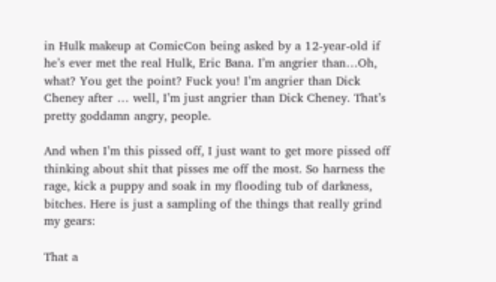in Hulk makeup at ComicCon being asked by a 12-year-old if he’s ever met the real Hulk, Eric Bana. I’m angrier than…Oh, what? You get the point? Fuck you! I’m angrier than Dick Cheney after … well, I’m just angrier than Dick Cheney. That’s pretty goddamn angry, people.

And when I’m this pissed off, I just want to get more pissed off thinking about shit that pisses me off the most. So harness the rage, kick a puppy and soak in my flooding tub of darkness, bitches. Here is just a sampling of the things that really grind my gears:

That a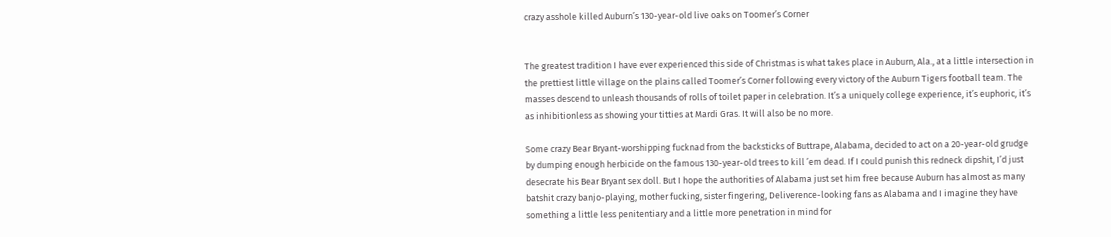crazy asshole killed Auburn’s 130-year-old live oaks on Toomer’s Corner


The greatest tradition I have ever experienced this side of Christmas is what takes place in Auburn, Ala., at a little intersection in the prettiest little village on the plains called Toomer’s Corner following every victory of the Auburn Tigers football team. The masses descend to unleash thousands of rolls of toilet paper in celebration. It’s a uniquely college experience, it’s euphoric, it’s as inhibitionless as showing your titties at Mardi Gras. It will also be no more.

Some crazy Bear Bryant-worshipping fucknad from the backsticks of Buttrape, Alabama, decided to act on a 20-year-old grudge by dumping enough herbicide on the famous 130-year-old trees to kill ’em dead. If I could punish this redneck dipshit, I’d just desecrate his Bear Bryant sex doll. But I hope the authorities of Alabama just set him free because Auburn has almost as many batshit crazy banjo-playing, mother fucking, sister fingering, Deliverence-looking fans as Alabama and I imagine they have something a little less penitentiary and a little more penetration in mind for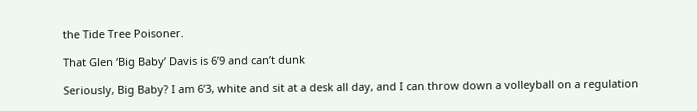the Tide Tree Poisoner.

That Glen ‘Big Baby’ Davis is 6’9 and can’t dunk

Seriously, Big Baby? I am 6’3, white and sit at a desk all day, and I can throw down a volleyball on a regulation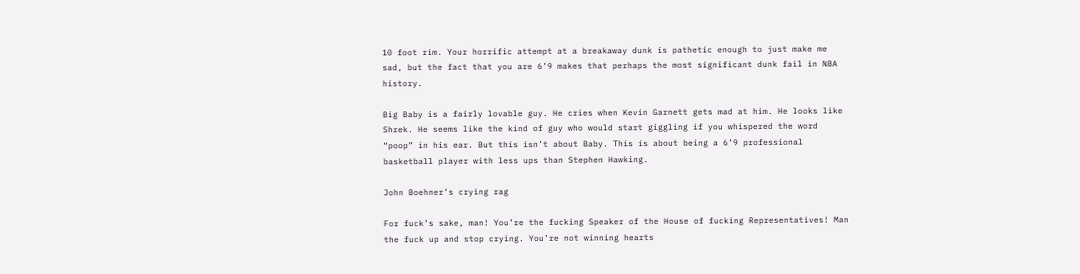10 foot rim. Your horrific attempt at a breakaway dunk is pathetic enough to just make me sad, but the fact that you are 6’9 makes that perhaps the most significant dunk fail in NBA history.

Big Baby is a fairly lovable guy. He cries when Kevin Garnett gets mad at him. He looks like Shrek. He seems like the kind of guy who would start giggling if you whispered the word “poop” in his ear. But this isn’t about Baby. This is about being a 6’9 professional basketball player with less ups than Stephen Hawking.

John Boehner’s crying rag

For fuck’s sake, man! You’re the fucking Speaker of the House of fucking Representatives! Man the fuck up and stop crying. You’re not winning hearts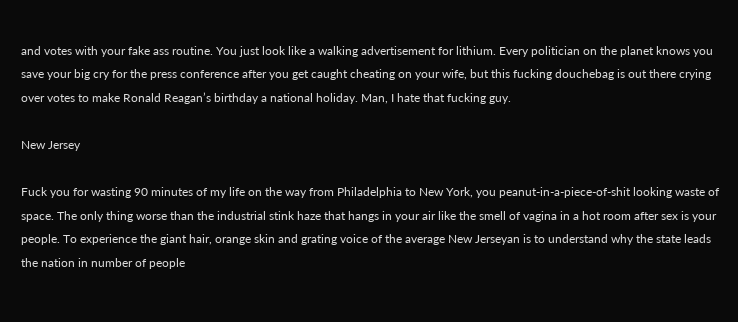and votes with your fake ass routine. You just look like a walking advertisement for lithium. Every politician on the planet knows you save your big cry for the press conference after you get caught cheating on your wife, but this fucking douchebag is out there crying over votes to make Ronald Reagan’s birthday a national holiday. Man, I hate that fucking guy.

New Jersey

Fuck you for wasting 90 minutes of my life on the way from Philadelphia to New York, you peanut-in-a-piece-of-shit looking waste of space. The only thing worse than the industrial stink haze that hangs in your air like the smell of vagina in a hot room after sex is your people. To experience the giant hair, orange skin and grating voice of the average New Jerseyan is to understand why the state leads the nation in number of people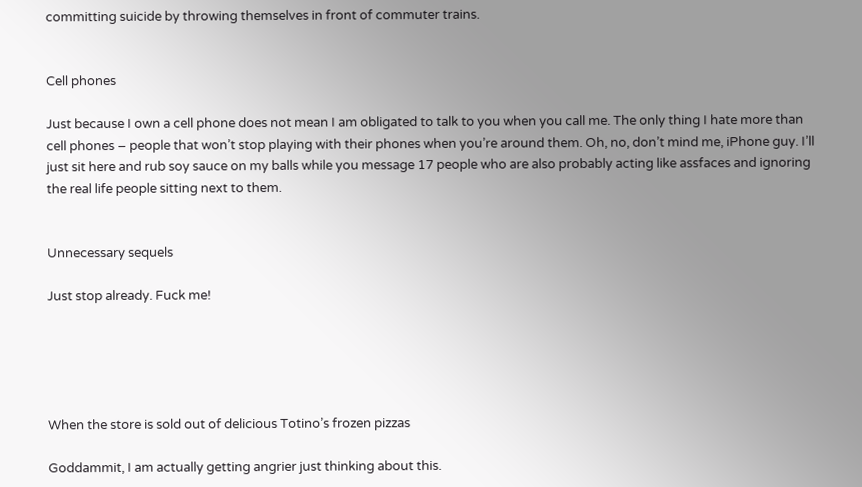committing suicide by throwing themselves in front of commuter trains.


Cell phones

Just because I own a cell phone does not mean I am obligated to talk to you when you call me. The only thing I hate more than cell phones – people that won’t stop playing with their phones when you’re around them. Oh, no, don’t mind me, iPhone guy. I’ll just sit here and rub soy sauce on my balls while you message 17 people who are also probably acting like assfaces and ignoring the real life people sitting next to them.


Unnecessary sequels

Just stop already. Fuck me!





When the store is sold out of delicious Totino’s frozen pizzas

Goddammit, I am actually getting angrier just thinking about this.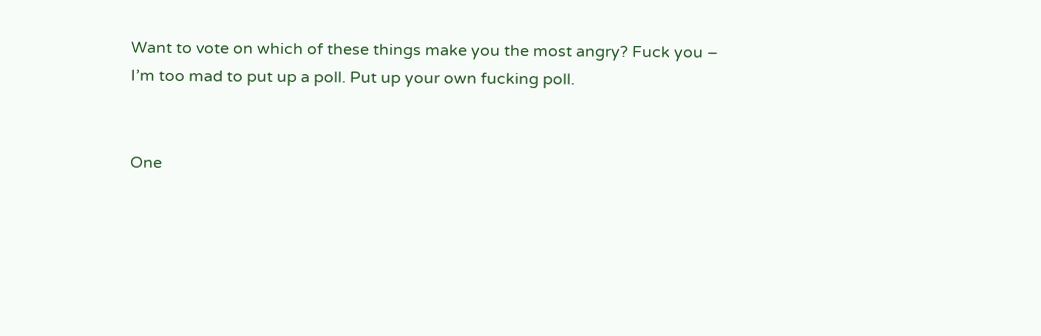Want to vote on which of these things make you the most angry? Fuck you – I’m too mad to put up a poll. Put up your own fucking poll.


One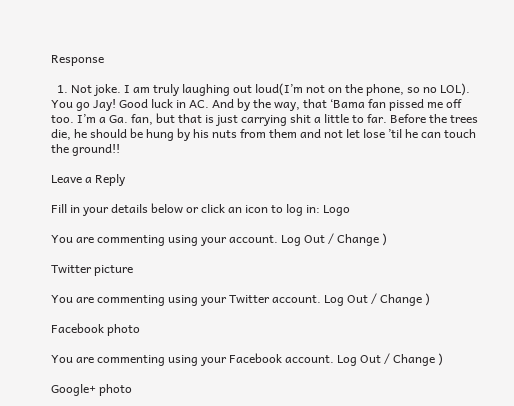Response

  1. Not joke. I am truly laughing out loud(I’m not on the phone, so no LOL). You go Jay! Good luck in AC. And by the way, that ‘Bama fan pissed me off too. I’m a Ga. fan, but that is just carrying shit a little to far. Before the trees die, he should be hung by his nuts from them and not let lose ’til he can touch the ground!!

Leave a Reply

Fill in your details below or click an icon to log in: Logo

You are commenting using your account. Log Out / Change )

Twitter picture

You are commenting using your Twitter account. Log Out / Change )

Facebook photo

You are commenting using your Facebook account. Log Out / Change )

Google+ photo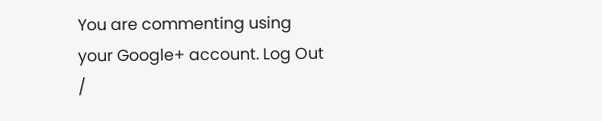You are commenting using your Google+ account. Log Out /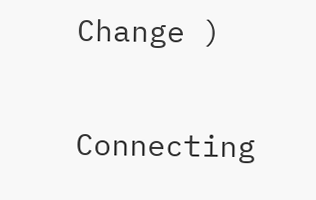Change )

Connecting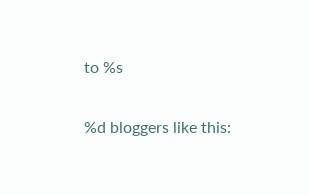to %s

%d bloggers like this: